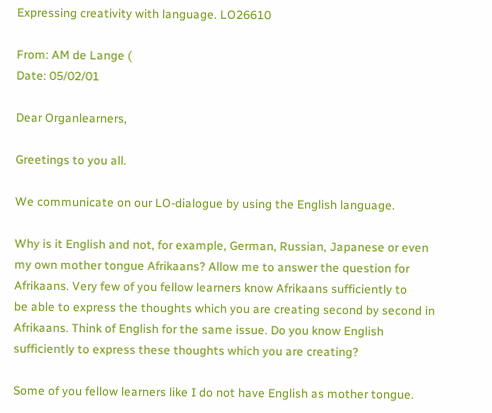Expressing creativity with language. LO26610

From: AM de Lange (
Date: 05/02/01

Dear Organlearners,

Greetings to you all.

We communicate on our LO-dialogue by using the English language.

Why is it English and not, for example, German, Russian, Japanese or even
my own mother tongue Afrikaans? Allow me to answer the question for
Afrikaans. Very few of you fellow learners know Afrikaans sufficiently to
be able to express the thoughts which you are creating second by second in
Afrikaans. Think of English for the same issue. Do you know English
sufficiently to express these thoughts which you are creating?

Some of you fellow learners like I do not have English as mother tongue.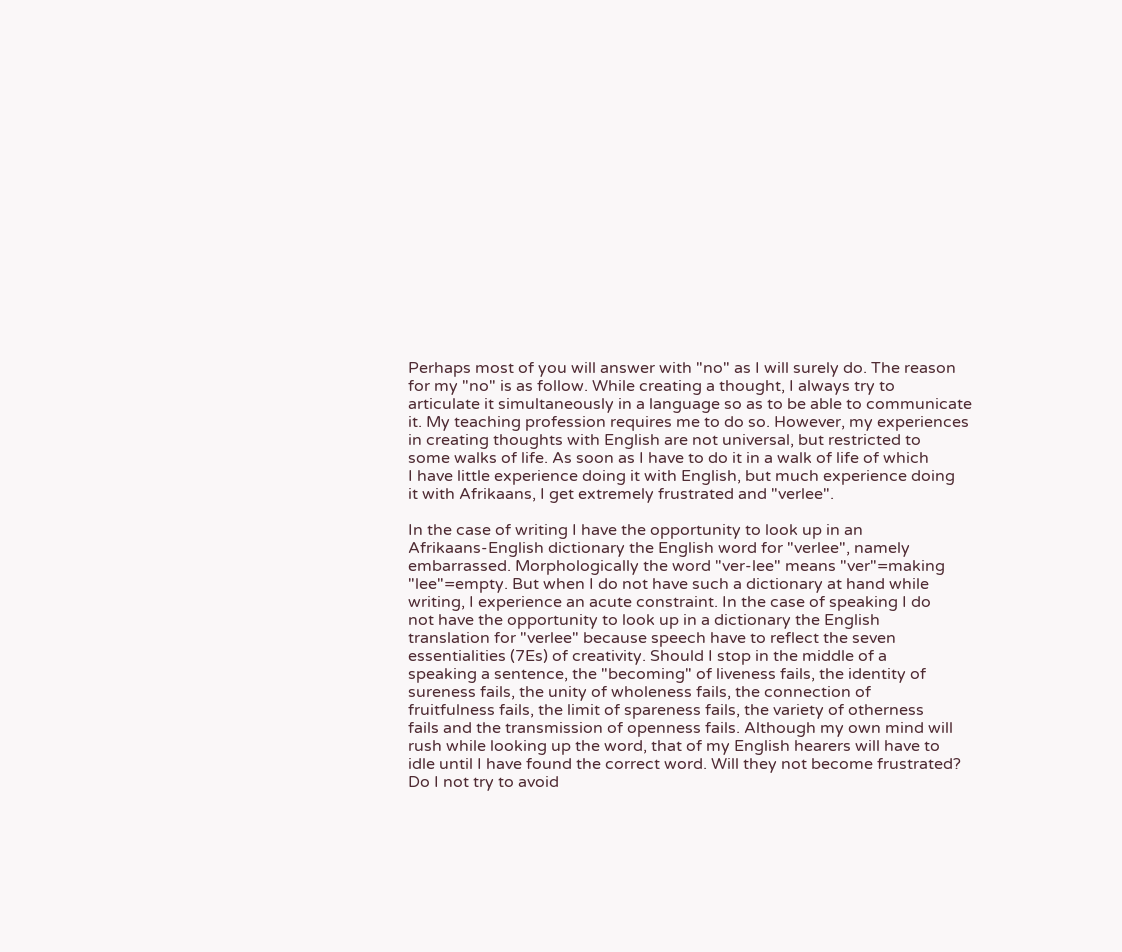Perhaps most of you will answer with "no" as I will surely do. The reason
for my "no" is as follow. While creating a thought, I always try to
articulate it simultaneously in a language so as to be able to communicate
it. My teaching profession requires me to do so. However, my experiences
in creating thoughts with English are not universal, but restricted to
some walks of life. As soon as I have to do it in a walk of life of which
I have little experience doing it with English, but much experience doing
it with Afrikaans, I get extremely frustrated and "verlee".

In the case of writing I have the opportunity to look up in an
Afrikaans-English dictionary the English word for "verlee", namely
embarrassed. Morphologically the word "ver-lee" means "ver"=making
"lee"=empty. But when I do not have such a dictionary at hand while
writing, I experience an acute constraint. In the case of speaking I do
not have the opportunity to look up in a dictionary the English
translation for "verlee" because speech have to reflect the seven
essentialities (7Es) of creativity. Should I stop in the middle of a
speaking a sentence, the "becoming" of liveness fails, the identity of
sureness fails, the unity of wholeness fails, the connection of
fruitfulness fails, the limit of spareness fails, the variety of otherness
fails and the transmission of openness fails. Although my own mind will
rush while looking up the word, that of my English hearers will have to
idle until I have found the correct word. Will they not become frustrated?
Do I not try to avoid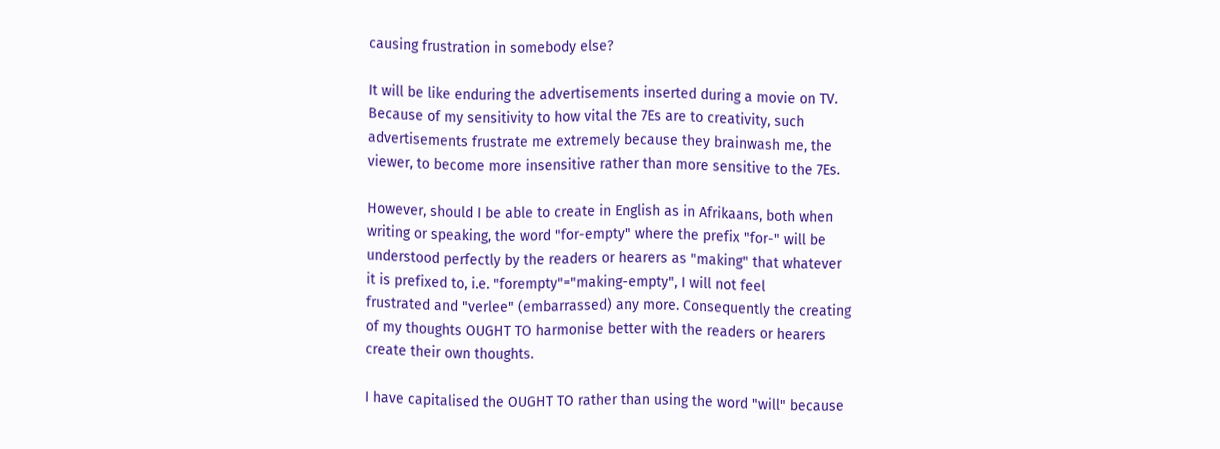causing frustration in somebody else?

It will be like enduring the advertisements inserted during a movie on TV.
Because of my sensitivity to how vital the 7Es are to creativity, such
advertisements frustrate me extremely because they brainwash me, the
viewer, to become more insensitive rather than more sensitive to the 7Es.

However, should I be able to create in English as in Afrikaans, both when
writing or speaking, the word "for-empty" where the prefix "for-" will be
understood perfectly by the readers or hearers as "making" that whatever
it is prefixed to, i.e. "forempty"="making-empty", I will not feel
frustrated and "verlee" (embarrassed) any more. Consequently the creating
of my thoughts OUGHT TO harmonise better with the readers or hearers
create their own thoughts.

I have capitalised the OUGHT TO rather than using the word "will" because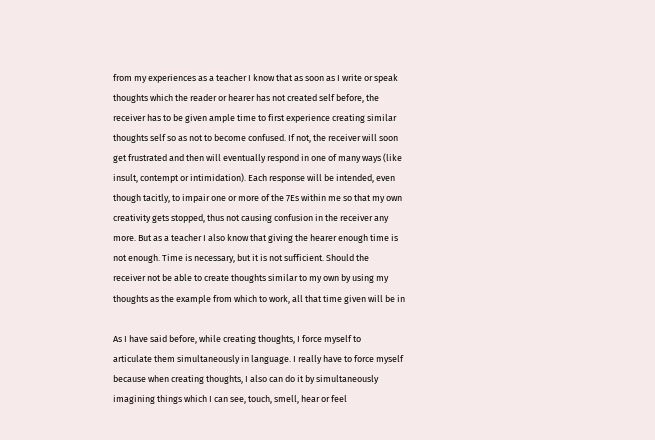from my experiences as a teacher I know that as soon as I write or speak
thoughts which the reader or hearer has not created self before, the
receiver has to be given ample time to first experience creating similar
thoughts self so as not to become confused. If not, the receiver will soon
get frustrated and then will eventually respond in one of many ways (like
insult, contempt or intimidation). Each response will be intended, even
though tacitly, to impair one or more of the 7Es within me so that my own
creativity gets stopped, thus not causing confusion in the receiver any
more. But as a teacher I also know that giving the hearer enough time is
not enough. Time is necessary, but it is not sufficient. Should the
receiver not be able to create thoughts similar to my own by using my
thoughts as the example from which to work, all that time given will be in

As I have said before, while creating thoughts, I force myself to
articulate them simultaneously in language. I really have to force myself
because when creating thoughts, I also can do it by simultaneously
imagining things which I can see, touch, smell, hear or feel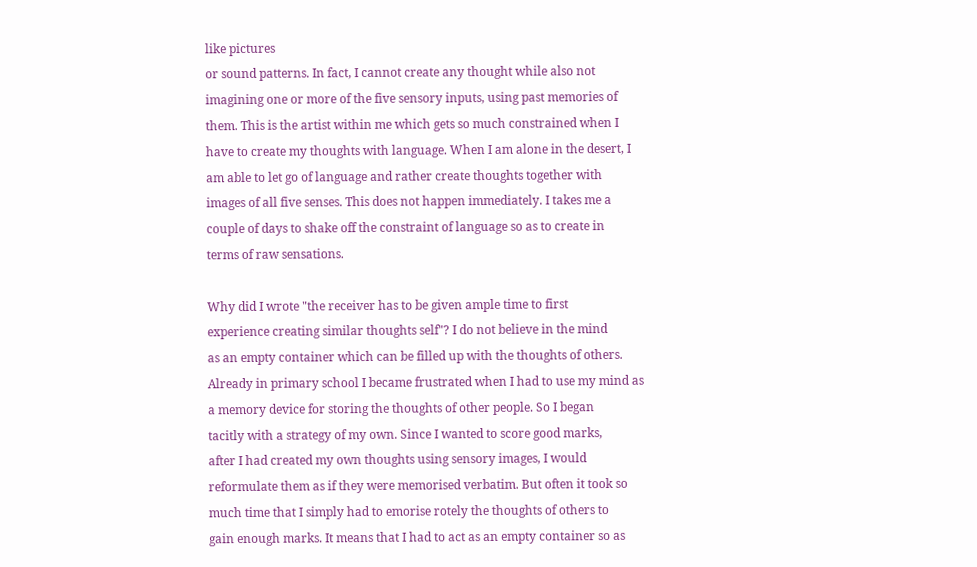like pictures
or sound patterns. In fact, I cannot create any thought while also not
imagining one or more of the five sensory inputs, using past memories of
them. This is the artist within me which gets so much constrained when I
have to create my thoughts with language. When I am alone in the desert, I
am able to let go of language and rather create thoughts together with
images of all five senses. This does not happen immediately. I takes me a
couple of days to shake off the constraint of language so as to create in
terms of raw sensations.

Why did I wrote "the receiver has to be given ample time to first
experience creating similar thoughts self"? I do not believe in the mind
as an empty container which can be filled up with the thoughts of others.
Already in primary school I became frustrated when I had to use my mind as
a memory device for storing the thoughts of other people. So I began
tacitly with a strategy of my own. Since I wanted to score good marks,
after I had created my own thoughts using sensory images, I would
reformulate them as if they were memorised verbatim. But often it took so
much time that I simply had to emorise rotely the thoughts of others to
gain enough marks. It means that I had to act as an empty container so as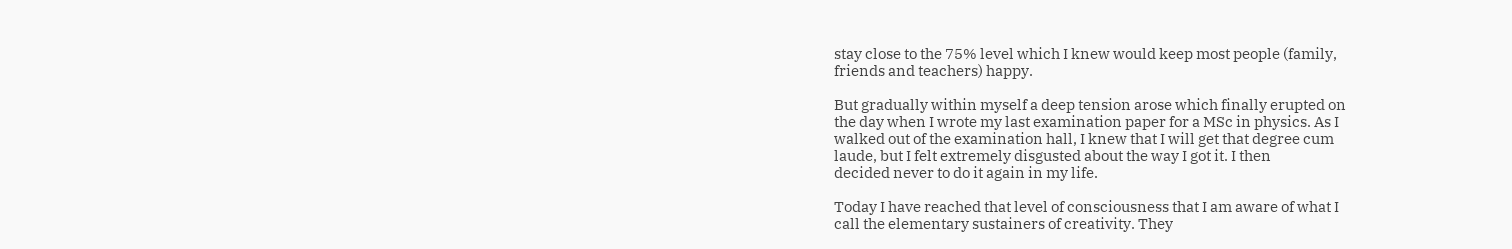stay close to the 75% level which I knew would keep most people (family,
friends and teachers) happy.

But gradually within myself a deep tension arose which finally erupted on
the day when I wrote my last examination paper for a MSc in physics. As I
walked out of the examination hall, I knew that I will get that degree cum
laude, but I felt extremely disgusted about the way I got it. I then
decided never to do it again in my life.

Today I have reached that level of consciousness that I am aware of what I
call the elementary sustainers of creativity. They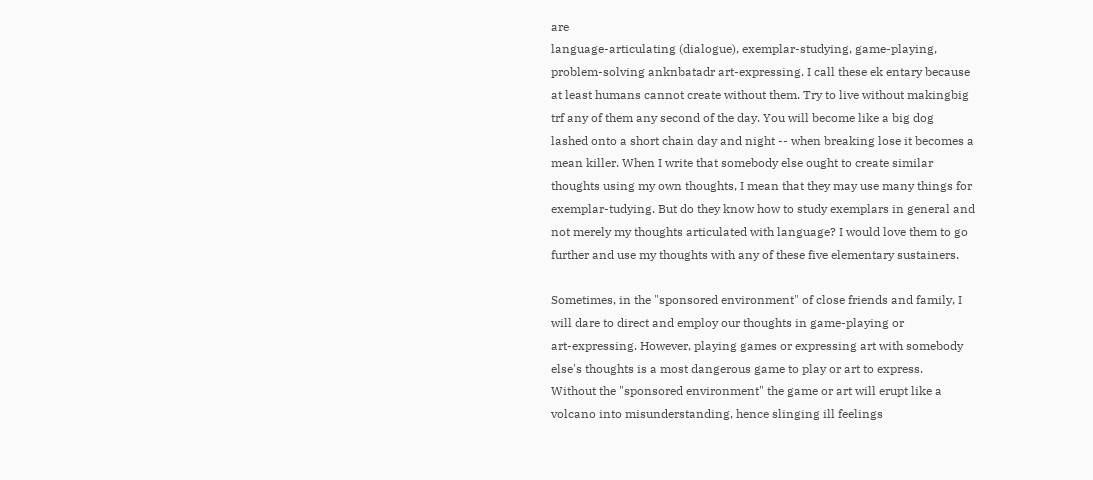are
language-articulating (dialogue), exemplar-studying, game-playing,
problem-solving anknbatadr art-expressing. I call these ek entary because
at least humans cannot create without them. Try to live without makingbig
trf any of them any second of the day. You will become like a big dog
lashed onto a short chain day and night -- when breaking lose it becomes a
mean killer. When I write that somebody else ought to create similar
thoughts using my own thoughts, I mean that they may use many things for
exemplar-tudying. But do they know how to study exemplars in general and
not merely my thoughts articulated with language? I would love them to go
further and use my thoughts with any of these five elementary sustainers.

Sometimes, in the "sponsored environment" of close friends and family, I
will dare to direct and employ our thoughts in game-playing or
art-expressing. However, playing games or expressing art with somebody
else's thoughts is a most dangerous game to play or art to express.
Without the "sponsored environment" the game or art will erupt like a
volcano into misunderstanding, hence slinging ill feelings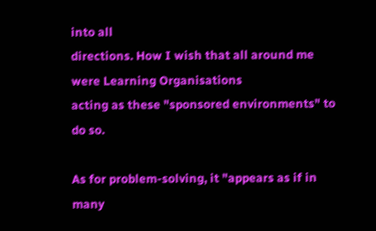into all
directions. How I wish that all around me were Learning Organisations
acting as these "sponsored environments" to do so.

As for problem-solving, it "appears as if in many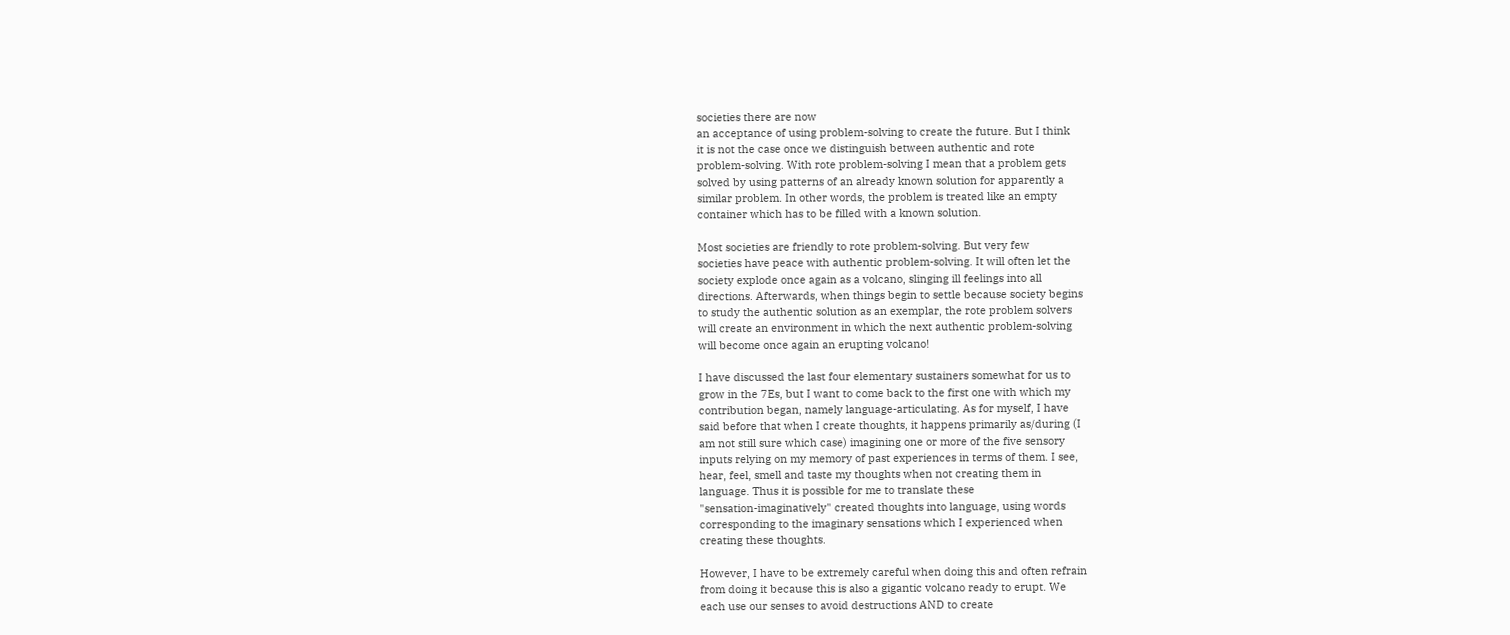societies there are now
an acceptance of using problem-solving to create the future. But I think
it is not the case once we distinguish between authentic and rote
problem-solving. With rote problem-solving I mean that a problem gets
solved by using patterns of an already known solution for apparently a
similar problem. In other words, the problem is treated like an empty
container which has to be filled with a known solution.

Most societies are friendly to rote problem-solving. But very few
societies have peace with authentic problem-solving. It will often let the
society explode once again as a volcano, slinging ill feelings into all
directions. Afterwards, when things begin to settle because society begins
to study the authentic solution as an exemplar, the rote problem solvers
will create an environment in which the next authentic problem-solving
will become once again an erupting volcano!

I have discussed the last four elementary sustainers somewhat for us to
grow in the 7Es, but I want to come back to the first one with which my
contribution began, namely language-articulating. As for myself, I have
said before that when I create thoughts, it happens primarily as/during (I
am not still sure which case) imagining one or more of the five sensory
inputs relying on my memory of past experiences in terms of them. I see,
hear, feel, smell and taste my thoughts when not creating them in
language. Thus it is possible for me to translate these
"sensation-imaginatively" created thoughts into language, using words
corresponding to the imaginary sensations which I experienced when
creating these thoughts.

However, I have to be extremely careful when doing this and often refrain
from doing it because this is also a gigantic volcano ready to erupt. We
each use our senses to avoid destructions AND to create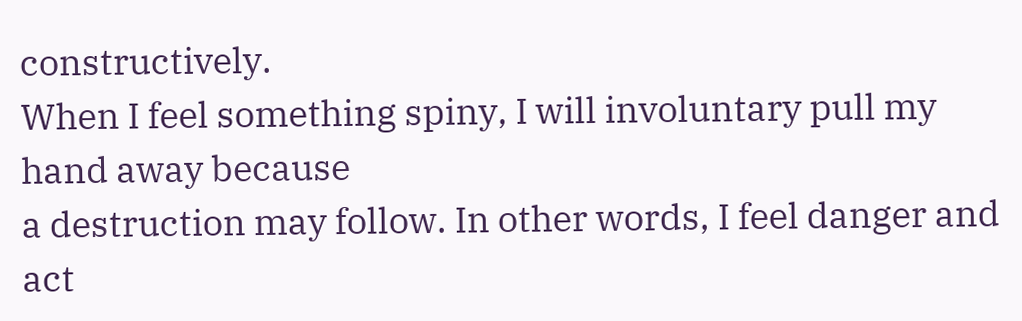constructively.
When I feel something spiny, I will involuntary pull my hand away because
a destruction may follow. In other words, I feel danger and act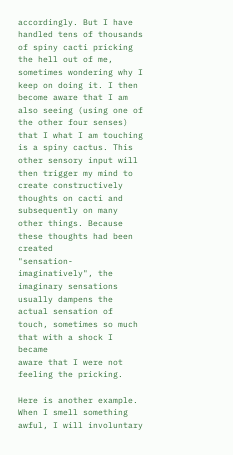accordingly. But I have handled tens of thousands of spiny cacti pricking
the hell out of me, sometimes wondering why I keep on doing it. I then
become aware that I am also seeing (using one of the other four senses)
that I what I am touching is a spiny cactus. This other sensory input will
then trigger my mind to create constructively thoughts on cacti and
subsequently on many other things. Because these thoughts had been created
"sensation-imaginatively", the imaginary sensations usually dampens the
actual sensation of touch, sometimes so much that with a shock I became
aware that I were not feeling the pricking.

Here is another example. When I smell something awful, I will involuntary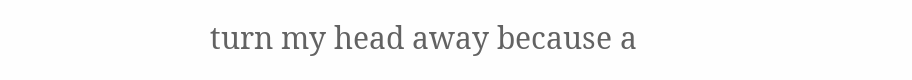turn my head away because a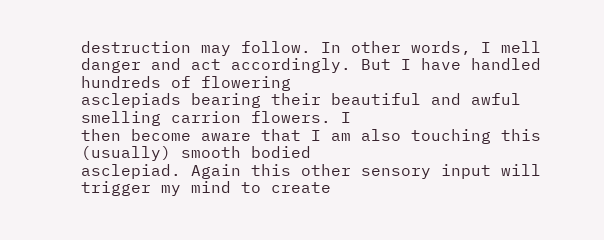destruction may follow. In other words, I mell
danger and act accordingly. But I have handled hundreds of flowering
asclepiads bearing their beautiful and awful smelling carrion flowers. I
then become aware that I am also touching this (usually) smooth bodied
asclepiad. Again this other sensory input will trigger my mind to create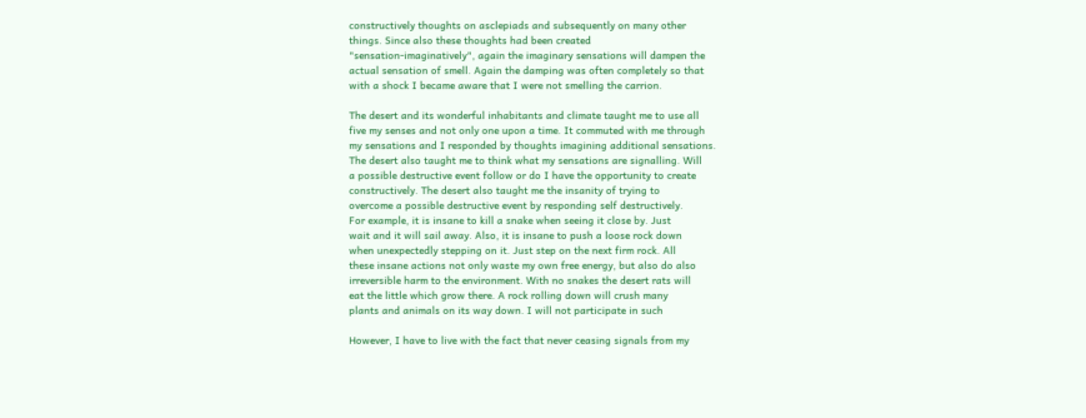constructively thoughts on asclepiads and subsequently on many other
things. Since also these thoughts had been created
"sensation-imaginatively", again the imaginary sensations will dampen the
actual sensation of smell. Again the damping was often completely so that
with a shock I became aware that I were not smelling the carrion.

The desert and its wonderful inhabitants and climate taught me to use all
five my senses and not only one upon a time. It commuted with me through
my sensations and I responded by thoughts imagining additional sensations.
The desert also taught me to think what my sensations are signalling. Will
a possible destructive event follow or do I have the opportunity to create
constructively. The desert also taught me the insanity of trying to
overcome a possible destructive event by responding self destructively.
For example, it is insane to kill a snake when seeing it close by. Just
wait and it will sail away. Also, it is insane to push a loose rock down
when unexpectedly stepping on it. Just step on the next firm rock. All
these insane actions not only waste my own free energy, but also do also
irreversible harm to the environment. With no snakes the desert rats will
eat the little which grow there. A rock rolling down will crush many
plants and animals on its way down. I will not participate in such

However, I have to live with the fact that never ceasing signals from my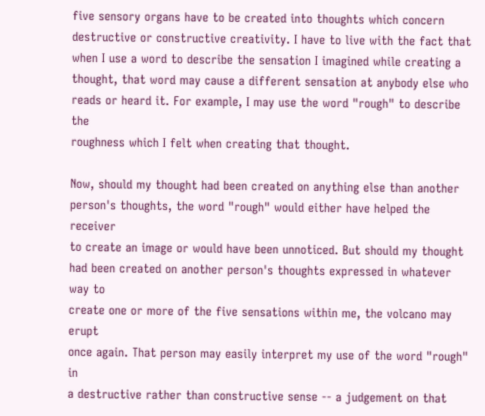five sensory organs have to be created into thoughts which concern
destructive or constructive creativity. I have to live with the fact that
when I use a word to describe the sensation I imagined while creating a
thought, that word may cause a different sensation at anybody else who
reads or heard it. For example, I may use the word "rough" to describe the
roughness which I felt when creating that thought.

Now, should my thought had been created on anything else than another
person's thoughts, the word "rough" would either have helped the receiver
to create an image or would have been unnoticed. But should my thought
had been created on another person's thoughts expressed in whatever way to
create one or more of the five sensations within me, the volcano may erupt
once again. That person may easily interpret my use of the word "rough" in
a destructive rather than constructive sense -- a judgement on that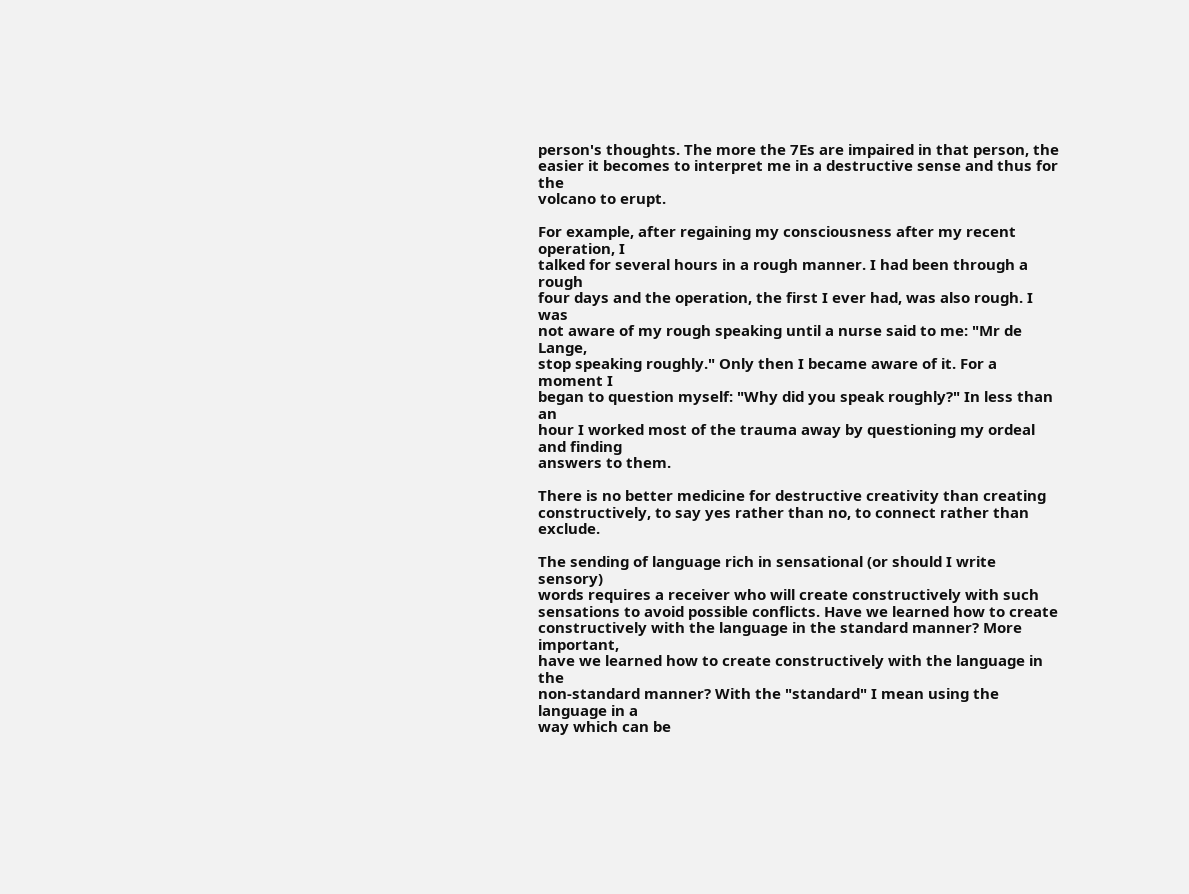person's thoughts. The more the 7Es are impaired in that person, the
easier it becomes to interpret me in a destructive sense and thus for the
volcano to erupt.

For example, after regaining my consciousness after my recent operation, I
talked for several hours in a rough manner. I had been through a rough
four days and the operation, the first I ever had, was also rough. I was
not aware of my rough speaking until a nurse said to me: "Mr de Lange,
stop speaking roughly." Only then I became aware of it. For a moment I
began to question myself: "Why did you speak roughly?" In less than an
hour I worked most of the trauma away by questioning my ordeal and finding
answers to them.

There is no better medicine for destructive creativity than creating
constructively, to say yes rather than no, to connect rather than exclude.

The sending of language rich in sensational (or should I write sensory)
words requires a receiver who will create constructively with such
sensations to avoid possible conflicts. Have we learned how to create
constructively with the language in the standard manner? More important,
have we learned how to create constructively with the language in the
non-standard manner? With the "standard" I mean using the language in a
way which can be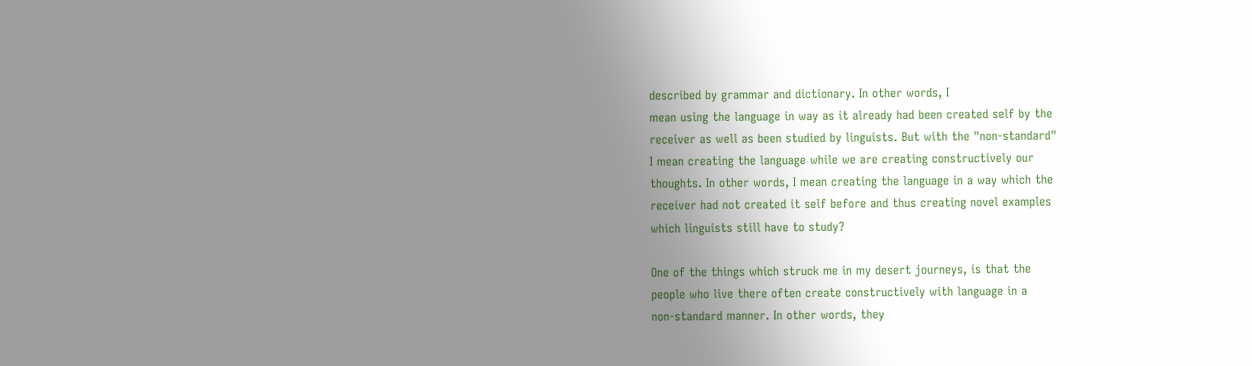described by grammar and dictionary. In other words, I
mean using the language in way as it already had been created self by the
receiver as well as been studied by linguists. But with the "non-standard"
I mean creating the language while we are creating constructively our
thoughts. In other words, I mean creating the language in a way which the
receiver had not created it self before and thus creating novel examples
which linguists still have to study?

One of the things which struck me in my desert journeys, is that the
people who live there often create constructively with language in a
non-standard manner. In other words, they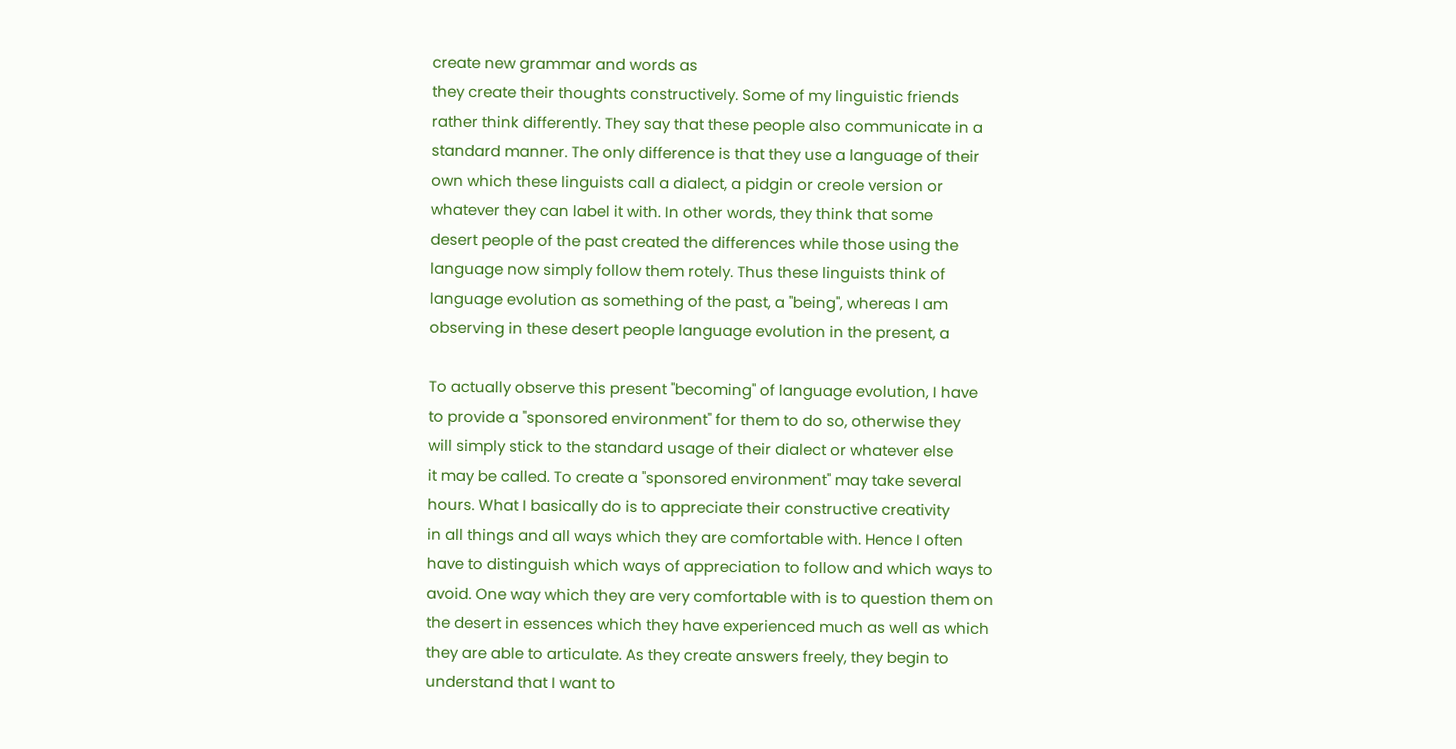create new grammar and words as
they create their thoughts constructively. Some of my linguistic friends
rather think differently. They say that these people also communicate in a
standard manner. The only difference is that they use a language of their
own which these linguists call a dialect, a pidgin or creole version or
whatever they can label it with. In other words, they think that some
desert people of the past created the differences while those using the
language now simply follow them rotely. Thus these linguists think of
language evolution as something of the past, a "being", whereas I am
observing in these desert people language evolution in the present, a

To actually observe this present "becoming" of language evolution, I have
to provide a "sponsored environment" for them to do so, otherwise they
will simply stick to the standard usage of their dialect or whatever else
it may be called. To create a "sponsored environment" may take several
hours. What I basically do is to appreciate their constructive creativity
in all things and all ways which they are comfortable with. Hence I often
have to distinguish which ways of appreciation to follow and which ways to
avoid. One way which they are very comfortable with is to question them on
the desert in essences which they have experienced much as well as which
they are able to articulate. As they create answers freely, they begin to
understand that I want to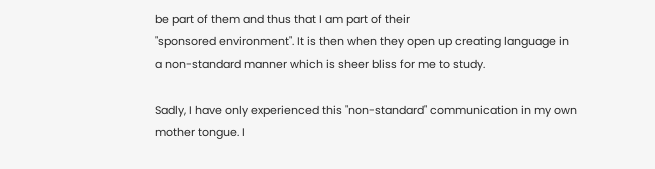be part of them and thus that I am part of their
"sponsored environment". It is then when they open up creating language in
a non-standard manner which is sheer bliss for me to study.

Sadly, I have only experienced this "non-standard" communication in my own
mother tongue. I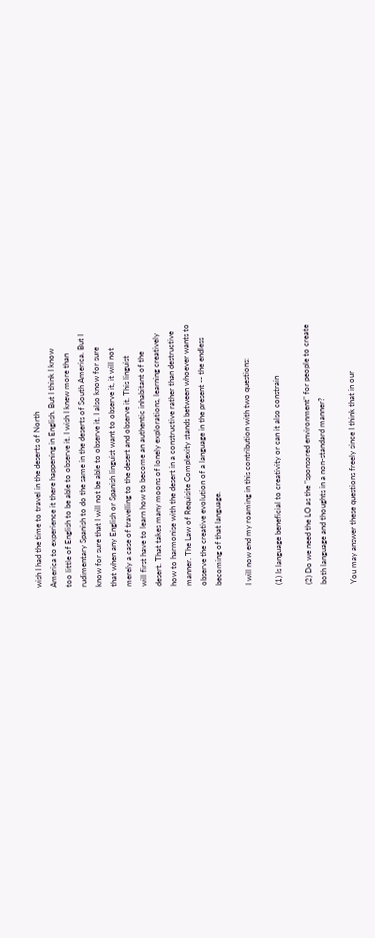wish I had the time to travel in the deserts of North
America to experience it there happening in English. But I think I know
too little of English to be able to observe it. I wish I knew more than
rudimentary Spanish to do the same in the deserts of South America. But I
know for sure that I will not be able to observe it. I also know for sure
that when any English or Spanish linguist want to observe it, it will not
merely a case of travelling to the desert and observe it. This linguist
will first have to learn how to become an authentic inhabitant of the
desert. That takes many moons of lonely explorations, learning creatively
how to harmonise with the desert in a constructive rather than destructive
manner. The Law of Requisite Complexity stands between whoever wants to
observe the creative evolution of a language in the present -- the endless
becoming of that language.

I will now end my roaming in this contribution with two questions:

(1) Is language beneficial to creativity or can it also constrain

(2) Do we need the LO as the "sponsored environment" for people to create
both language and thoughts in a non-standard manner?

You may answer these questions freely since I think that in our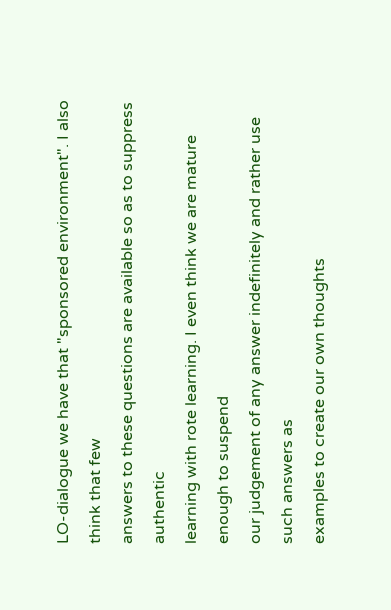LO-dialogue we have that "sponsored environment". I also think that few
answers to these questions are available so as to suppress authentic
learning with rote learning. I even think we are mature enough to suspend
our judgement of any answer indefinitely and rather use such answers as
examples to create our own thoughts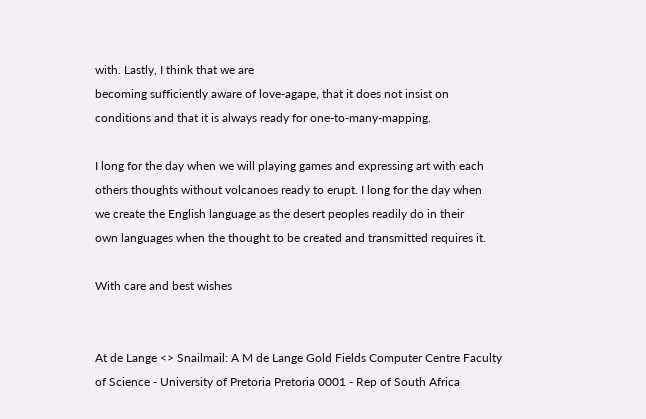with. Lastly, I think that we are
becoming sufficiently aware of love-agape, that it does not insist on
conditions and that it is always ready for one-to-many-mapping.

I long for the day when we will playing games and expressing art with each
others thoughts without volcanoes ready to erupt. I long for the day when
we create the English language as the desert peoples readily do in their
own languages when the thought to be created and transmitted requires it.

With care and best wishes


At de Lange <> Snailmail: A M de Lange Gold Fields Computer Centre Faculty of Science - University of Pretoria Pretoria 0001 - Rep of South Africa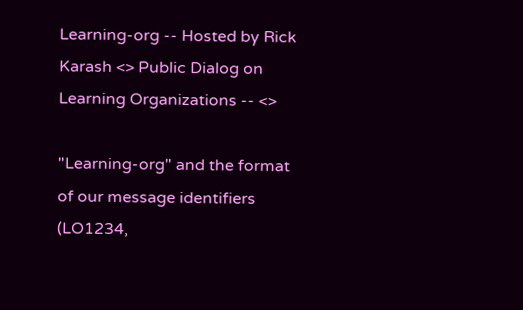Learning-org -- Hosted by Rick Karash <> Public Dialog on Learning Organizations -- <>

"Learning-org" and the format of our message identifiers (LO1234,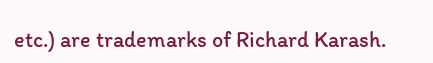etc.) are trademarks of Richard Karash.